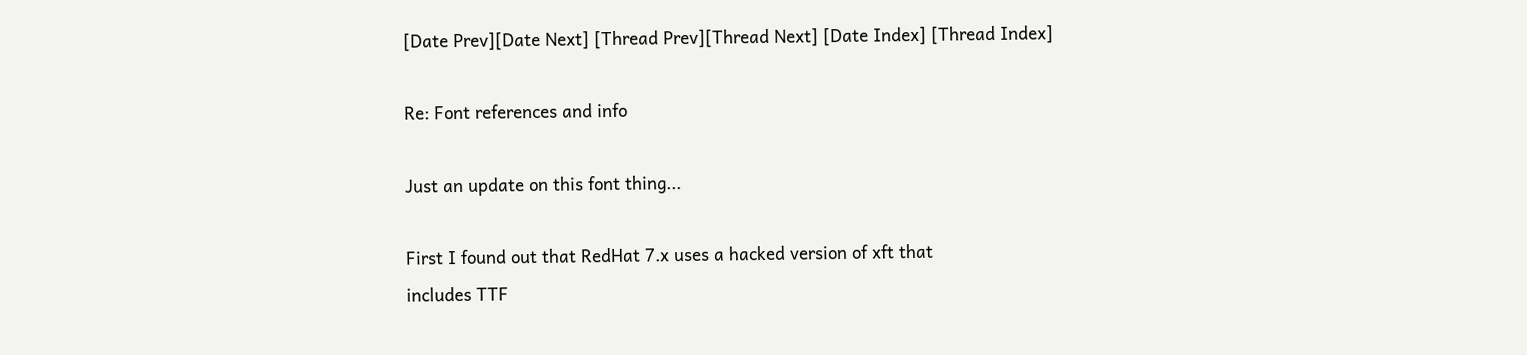[Date Prev][Date Next] [Thread Prev][Thread Next] [Date Index] [Thread Index]

Re: Font references and info

Just an update on this font thing...

First I found out that RedHat 7.x uses a hacked version of xft that
includes TTF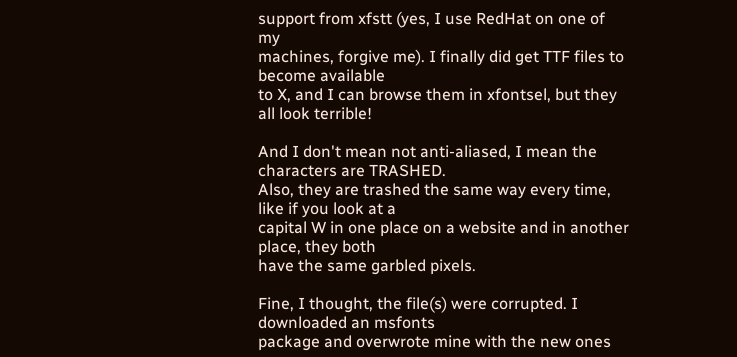support from xfstt (yes, I use RedHat on one of my
machines, forgive me). I finally did get TTF files to become available
to X, and I can browse them in xfontsel, but they all look terrible!

And I don't mean not anti-aliased, I mean the characters are TRASHED.
Also, they are trashed the same way every time, like if you look at a
capital W in one place on a website and in another place, they both
have the same garbled pixels.

Fine, I thought, the file(s) were corrupted. I downloaded an msfonts
package and overwrote mine with the new ones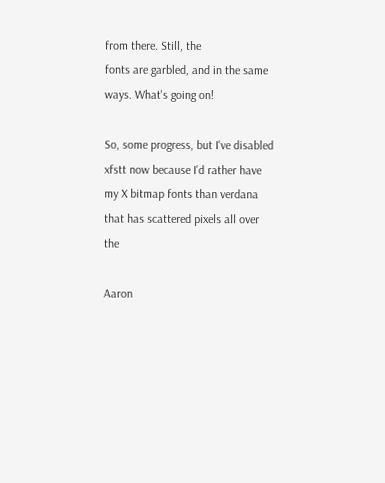from there. Still, the
fonts are garbled, and in the same ways. What's going on!

So, some progress, but I've disabled xfstt now because I'd rather have
my X bitmap fonts than verdana that has scattered pixels all over the

Aaron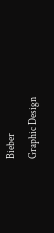Bieber
Graphic Design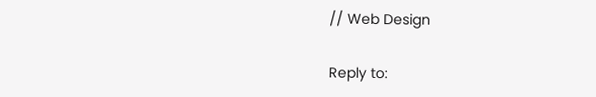// Web Design

Reply to: